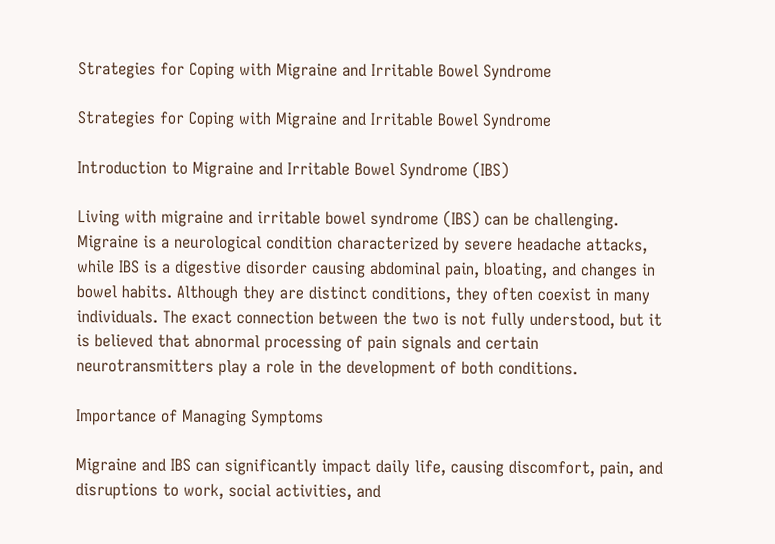Strategies for Coping with Migraine and Irritable Bowel Syndrome

Strategies for Coping with Migraine and Irritable Bowel Syndrome

Introduction to Migraine and Irritable Bowel Syndrome (IBS)

Living with migraine and irritable bowel syndrome (IBS) can be challenging. Migraine is a neurological condition characterized by severe headache attacks, while IBS is a digestive disorder causing abdominal pain, bloating, and changes in bowel habits. Although they are distinct conditions, they often coexist in many individuals. The exact connection between the two is not fully understood, but it is believed that abnormal processing of pain signals and certain neurotransmitters play a role in the development of both conditions.

Importance of Managing Symptoms

Migraine and IBS can significantly impact daily life, causing discomfort, pain, and disruptions to work, social activities, and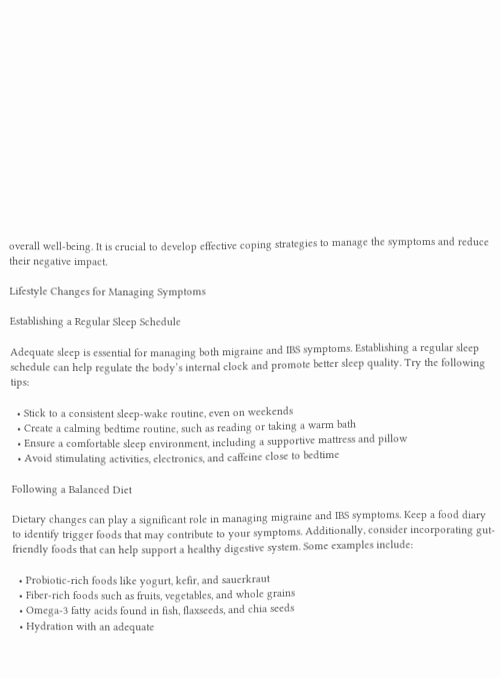overall well-being. It is crucial to develop effective coping strategies to manage the symptoms and reduce their negative impact.

Lifestyle Changes for Managing Symptoms

Establishing a Regular Sleep Schedule

Adequate sleep is essential for managing both migraine and IBS symptoms. Establishing a regular sleep schedule can help regulate the body’s internal clock and promote better sleep quality. Try the following tips:

  • Stick to a consistent sleep-wake routine, even on weekends
  • Create a calming bedtime routine, such as reading or taking a warm bath
  • Ensure a comfortable sleep environment, including a supportive mattress and pillow
  • Avoid stimulating activities, electronics, and caffeine close to bedtime

Following a Balanced Diet

Dietary changes can play a significant role in managing migraine and IBS symptoms. Keep a food diary to identify trigger foods that may contribute to your symptoms. Additionally, consider incorporating gut-friendly foods that can help support a healthy digestive system. Some examples include:

  • Probiotic-rich foods like yogurt, kefir, and sauerkraut
  • Fiber-rich foods such as fruits, vegetables, and whole grains
  • Omega-3 fatty acids found in fish, flaxseeds, and chia seeds
  • Hydration with an adequate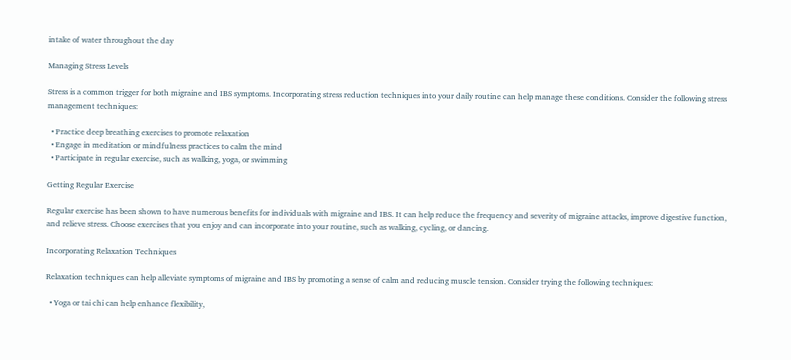intake of water throughout the day

Managing Stress Levels

Stress is a common trigger for both migraine and IBS symptoms. Incorporating stress reduction techniques into your daily routine can help manage these conditions. Consider the following stress management techniques:

  • Practice deep breathing exercises to promote relaxation
  • Engage in meditation or mindfulness practices to calm the mind
  • Participate in regular exercise, such as walking, yoga, or swimming

Getting Regular Exercise

Regular exercise has been shown to have numerous benefits for individuals with migraine and IBS. It can help reduce the frequency and severity of migraine attacks, improve digestive function, and relieve stress. Choose exercises that you enjoy and can incorporate into your routine, such as walking, cycling, or dancing.

Incorporating Relaxation Techniques

Relaxation techniques can help alleviate symptoms of migraine and IBS by promoting a sense of calm and reducing muscle tension. Consider trying the following techniques:

  • Yoga or tai chi can help enhance flexibility,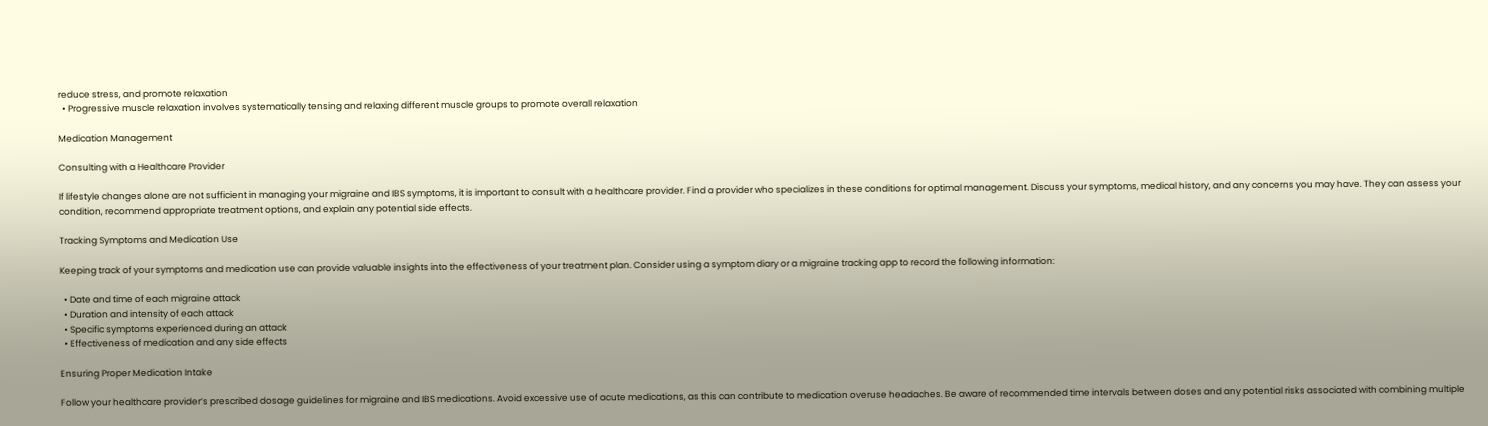reduce stress, and promote relaxation
  • Progressive muscle relaxation involves systematically tensing and relaxing different muscle groups to promote overall relaxation

Medication Management

Consulting with a Healthcare Provider

If lifestyle changes alone are not sufficient in managing your migraine and IBS symptoms, it is important to consult with a healthcare provider. Find a provider who specializes in these conditions for optimal management. Discuss your symptoms, medical history, and any concerns you may have. They can assess your condition, recommend appropriate treatment options, and explain any potential side effects.

Tracking Symptoms and Medication Use

Keeping track of your symptoms and medication use can provide valuable insights into the effectiveness of your treatment plan. Consider using a symptom diary or a migraine tracking app to record the following information:

  • Date and time of each migraine attack
  • Duration and intensity of each attack
  • Specific symptoms experienced during an attack
  • Effectiveness of medication and any side effects

Ensuring Proper Medication Intake

Follow your healthcare provider’s prescribed dosage guidelines for migraine and IBS medications. Avoid excessive use of acute medications, as this can contribute to medication overuse headaches. Be aware of recommended time intervals between doses and any potential risks associated with combining multiple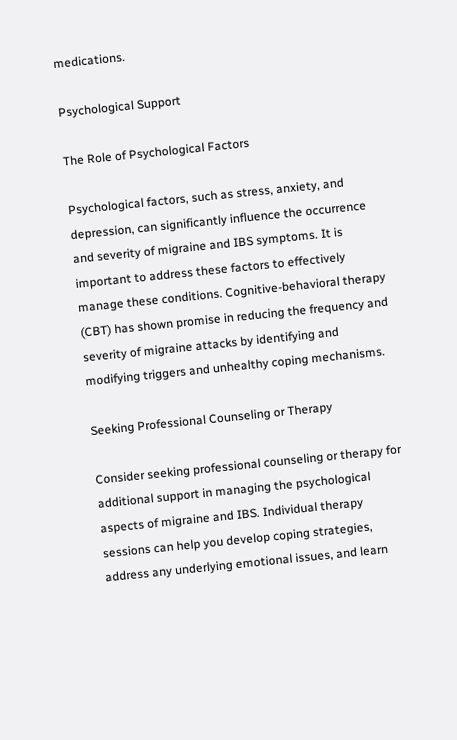medications.

Psychological Support

The Role of Psychological Factors

Psychological factors, such as stress, anxiety, and depression, can significantly influence the occurrence and severity of migraine and IBS symptoms. It is important to address these factors to effectively manage these conditions. Cognitive-behavioral therapy (CBT) has shown promise in reducing the frequency and severity of migraine attacks by identifying and modifying triggers and unhealthy coping mechanisms.

Seeking Professional Counseling or Therapy

Consider seeking professional counseling or therapy for additional support in managing the psychological aspects of migraine and IBS. Individual therapy sessions can help you develop coping strategies, address any underlying emotional issues, and learn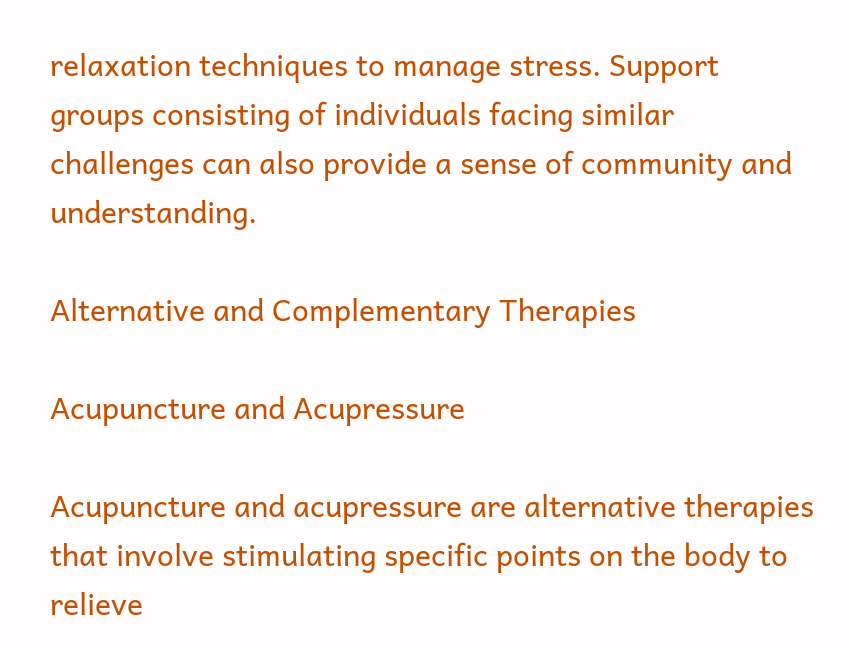relaxation techniques to manage stress. Support groups consisting of individuals facing similar challenges can also provide a sense of community and understanding.

Alternative and Complementary Therapies

Acupuncture and Acupressure

Acupuncture and acupressure are alternative therapies that involve stimulating specific points on the body to relieve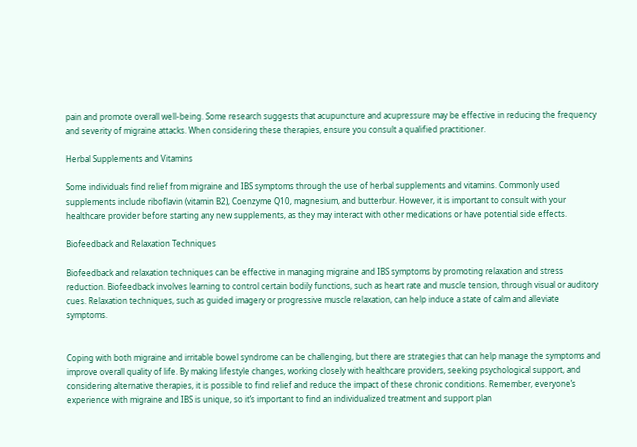pain and promote overall well-being. Some research suggests that acupuncture and acupressure may be effective in reducing the frequency and severity of migraine attacks. When considering these therapies, ensure you consult a qualified practitioner.

Herbal Supplements and Vitamins

Some individuals find relief from migraine and IBS symptoms through the use of herbal supplements and vitamins. Commonly used supplements include riboflavin (vitamin B2), Coenzyme Q10, magnesium, and butterbur. However, it is important to consult with your healthcare provider before starting any new supplements, as they may interact with other medications or have potential side effects.

Biofeedback and Relaxation Techniques

Biofeedback and relaxation techniques can be effective in managing migraine and IBS symptoms by promoting relaxation and stress reduction. Biofeedback involves learning to control certain bodily functions, such as heart rate and muscle tension, through visual or auditory cues. Relaxation techniques, such as guided imagery or progressive muscle relaxation, can help induce a state of calm and alleviate symptoms.


Coping with both migraine and irritable bowel syndrome can be challenging, but there are strategies that can help manage the symptoms and improve overall quality of life. By making lifestyle changes, working closely with healthcare providers, seeking psychological support, and considering alternative therapies, it is possible to find relief and reduce the impact of these chronic conditions. Remember, everyone’s experience with migraine and IBS is unique, so it’s important to find an individualized treatment and support plan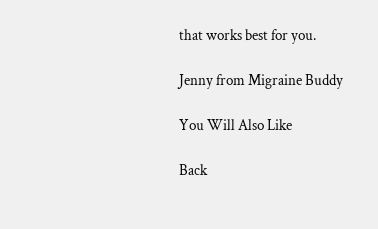that works best for you.

Jenny from Migraine Buddy

You Will Also Like

Back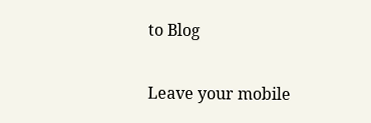to Blog

Leave your mobile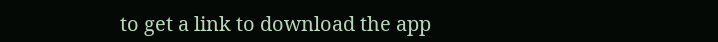to get a link to download the app